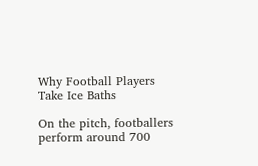Why Football Players Take Ice Baths

On the pitch, footballers perform around 700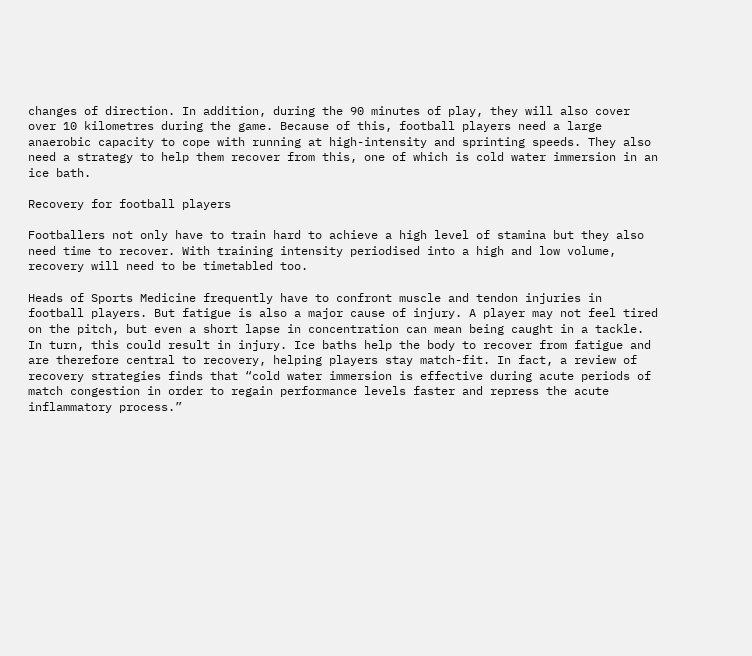changes of direction. In addition, during the 90 minutes of play, they will also cover over 10 kilometres during the game. Because of this, football players need a large anaerobic capacity to cope with running at high-intensity and sprinting speeds. They also need a strategy to help them recover from this, one of which is cold water immersion in an ice bath.

Recovery for football players

Footballers not only have to train hard to achieve a high level of stamina but they also need time to recover. With training intensity periodised into a high and low volume, recovery will need to be timetabled too.

Heads of Sports Medicine frequently have to confront muscle and tendon injuries in football players. But fatigue is also a major cause of injury. A player may not feel tired on the pitch, but even a short lapse in concentration can mean being caught in a tackle. In turn, this could result in injury. Ice baths help the body to recover from fatigue and are therefore central to recovery, helping players stay match-fit. In fact, a review of recovery strategies finds that “cold water immersion is effective during acute periods of match congestion in order to regain performance levels faster and repress the acute inflammatory process.”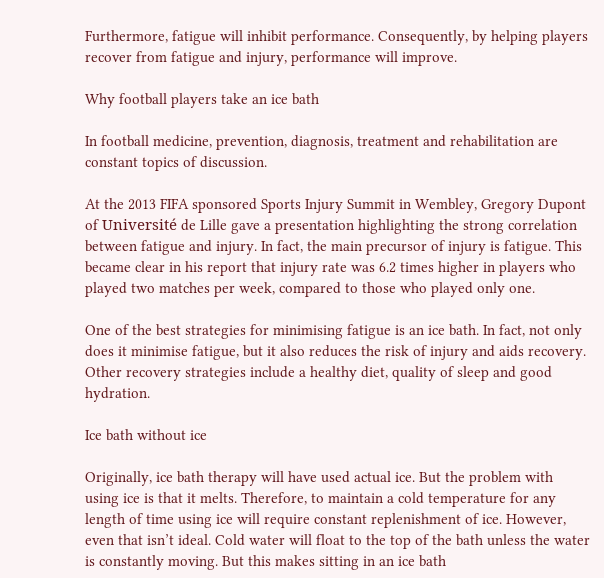Furthermore, fatigue will inhibit performance. Consequently, by helping players recover from fatigue and injury, performance will improve.

Why football players take an ice bath

In football medicine, prevention, diagnosis, treatment and rehabilitation are constant topics of discussion.

At the 2013 FIFA sponsored Sports Injury Summit in Wembley, Gregory Dupont of Université de Lille gave a presentation highlighting the strong correlation between fatigue and injury. In fact, the main precursor of injury is fatigue. This became clear in his report that injury rate was 6.2 times higher in players who played two matches per week, compared to those who played only one.

One of the best strategies for minimising fatigue is an ice bath. In fact, not only does it minimise fatigue, but it also reduces the risk of injury and aids recovery. Other recovery strategies include a healthy diet, quality of sleep and good hydration.

Ice bath without ice

Originally, ice bath therapy will have used actual ice. But the problem with using ice is that it melts. Therefore, to maintain a cold temperature for any length of time using ice will require constant replenishment of ice. However, even that isn’t ideal. Cold water will float to the top of the bath unless the water is constantly moving. But this makes sitting in an ice bath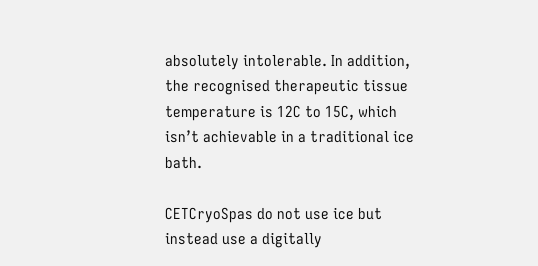absolutely intolerable. In addition, the recognised therapeutic tissue temperature is 12C to 15C, which isn’t achievable in a traditional ice bath.

CETCryoSpas do not use ice but instead use a digitally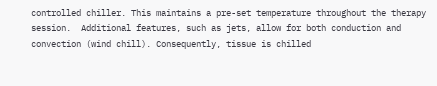controlled chiller. This maintains a pre-set temperature throughout the therapy session.  Additional features, such as jets, allow for both conduction and convection (wind chill). Consequently, tissue is chilled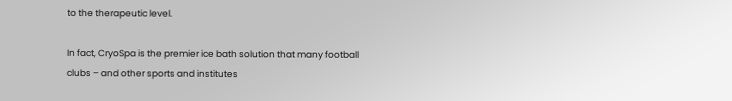to the therapeutic level.

In fact, CryoSpa is the premier ice bath solution that many football clubs – and other sports and institutes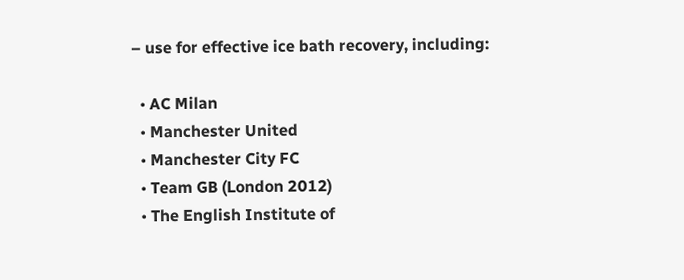– use for effective ice bath recovery, including:

  • AC Milan
  • Manchester United
  • Manchester City FC
  • Team GB (London 2012)
  • The English Institute of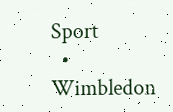Sport
  • Wimbledon